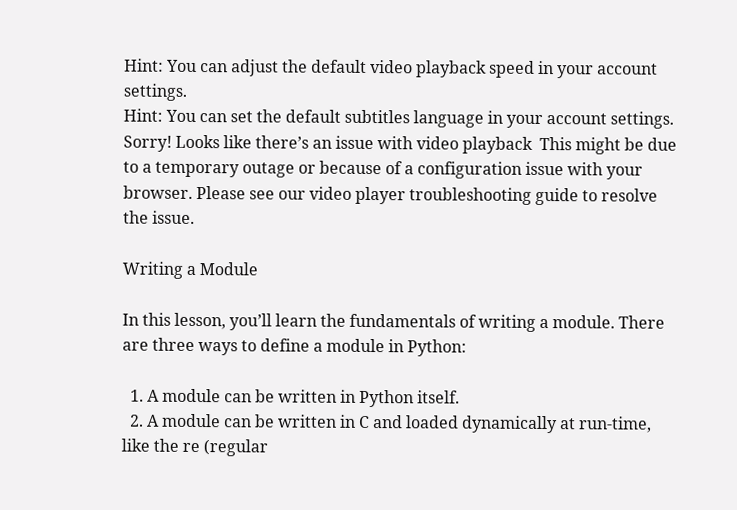Hint: You can adjust the default video playback speed in your account settings.
Hint: You can set the default subtitles language in your account settings.
Sorry! Looks like there’s an issue with video playback  This might be due to a temporary outage or because of a configuration issue with your browser. Please see our video player troubleshooting guide to resolve the issue.

Writing a Module

In this lesson, you’ll learn the fundamentals of writing a module. There are three ways to define a module in Python:

  1. A module can be written in Python itself.
  2. A module can be written in C and loaded dynamically at run-time, like the re (regular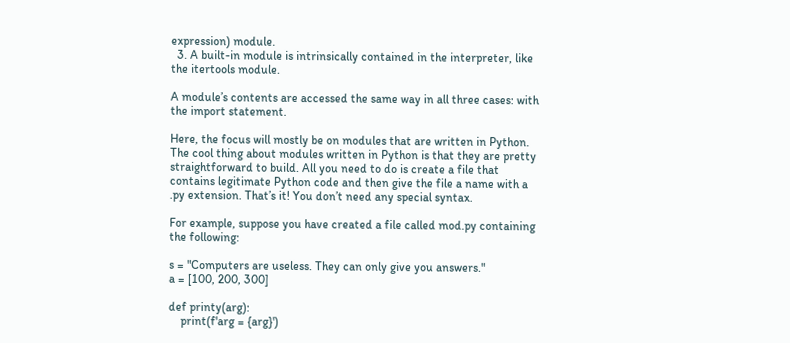expression) module.
  3. A built-in module is intrinsically contained in the interpreter, like the itertools module.

A module’s contents are accessed the same way in all three cases: with the import statement.

Here, the focus will mostly be on modules that are written in Python. The cool thing about modules written in Python is that they are pretty straightforward to build. All you need to do is create a file that contains legitimate Python code and then give the file a name with a .py extension. That’s it! You don’t need any special syntax.

For example, suppose you have created a file called mod.py containing the following:

s = "Computers are useless. They can only give you answers."
a = [100, 200, 300]

def printy(arg):
    print(f'arg = {arg}')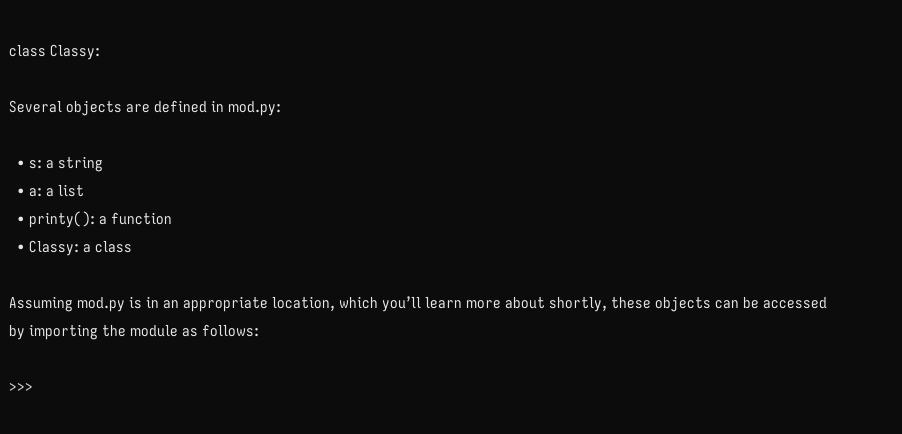class Classy:

Several objects are defined in mod.py:

  • s: a string
  • a: a list
  • printy(): a function
  • Classy: a class

Assuming mod.py is in an appropriate location, which you’ll learn more about shortly, these objects can be accessed by importing the module as follows:

>>>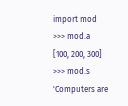import mod
>>> mod.a
[100, 200, 300]
>>> mod.s
'Computers are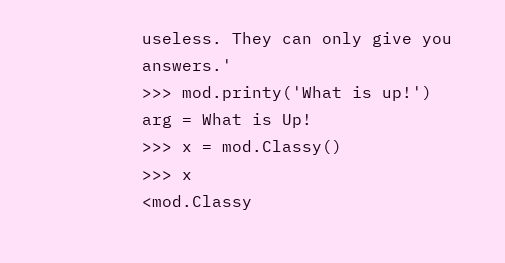useless. They can only give you answers.'
>>> mod.printy('What is up!')
arg = What is Up!
>>> x = mod.Classy()
>>> x
<mod.Classy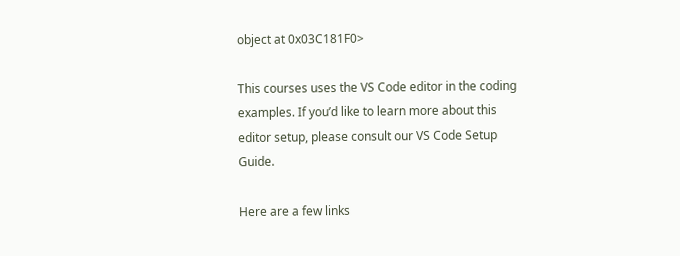object at 0x03C181F0>

This courses uses the VS Code editor in the coding examples. If you’d like to learn more about this editor setup, please consult our VS Code Setup Guide.

Here are a few links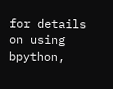for details on using bpython,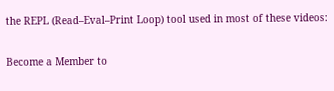the REPL (Read–Eval–Print Loop) tool used in most of these videos:

Become a Member to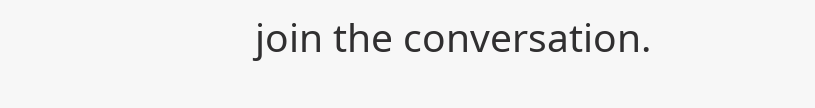join the conversation.